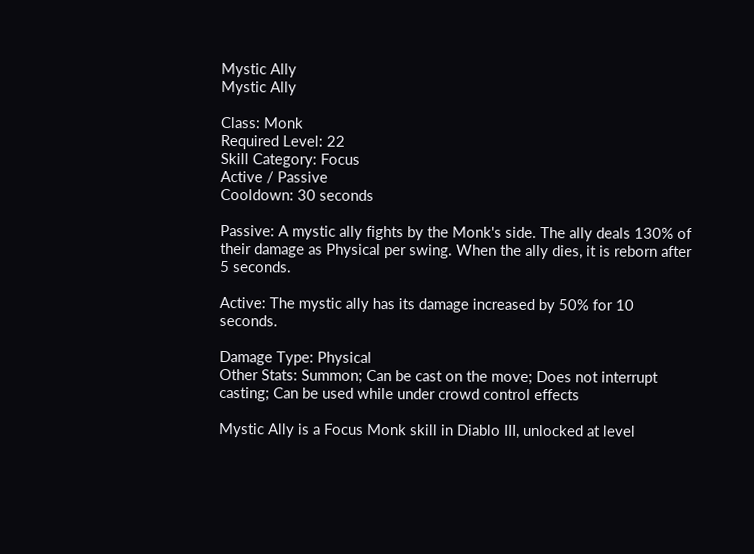Mystic Ally
Mystic Ally

Class: Monk
Required Level: 22
Skill Category: Focus
Active / Passive
Cooldown: 30 seconds

Passive: A mystic ally fights by the Monk's side. The ally deals 130% of their damage as Physical per swing. When the ally dies, it is reborn after 5 seconds.

Active: The mystic ally has its damage increased by 50% for 10 seconds.

Damage Type: Physical
Other Stats: Summon; Can be cast on the move; Does not interrupt casting; Can be used while under crowd control effects

Mystic Ally is a Focus Monk skill in Diablo III, unlocked at level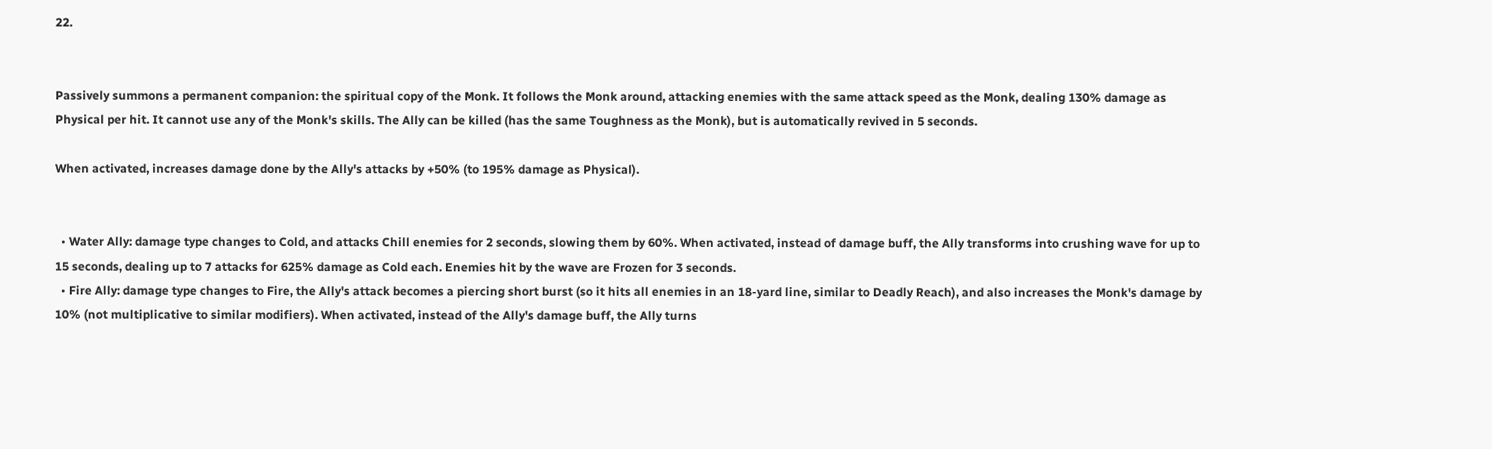22.


Passively summons a permanent companion: the spiritual copy of the Monk. It follows the Monk around, attacking enemies with the same attack speed as the Monk, dealing 130% damage as Physical per hit. It cannot use any of the Monk's skills. The Ally can be killed (has the same Toughness as the Monk), but is automatically revived in 5 seconds.

When activated, increases damage done by the Ally's attacks by +50% (to 195% damage as Physical).


  • Water Ally: damage type changes to Cold, and attacks Chill enemies for 2 seconds, slowing them by 60%. When activated, instead of damage buff, the Ally transforms into crushing wave for up to 15 seconds, dealing up to 7 attacks for 625% damage as Cold each. Enemies hit by the wave are Frozen for 3 seconds.
  • Fire Ally: damage type changes to Fire, the Ally's attack becomes a piercing short burst (so it hits all enemies in an 18-yard line, similar to Deadly Reach), and also increases the Monk's damage by 10% (not multiplicative to similar modifiers). When activated, instead of the Ally's damage buff, the Ally turns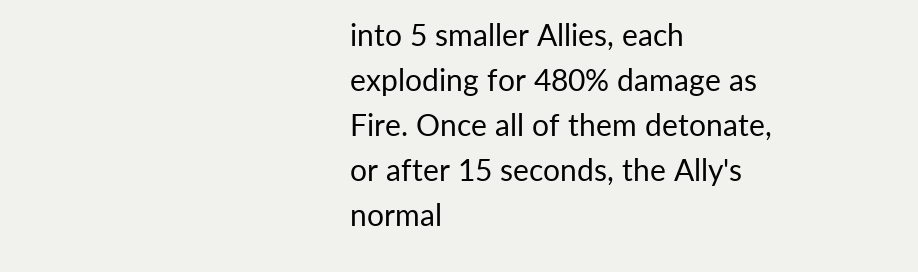into 5 smaller Allies, each exploding for 480% damage as Fire. Once all of them detonate, or after 15 seconds, the Ally's normal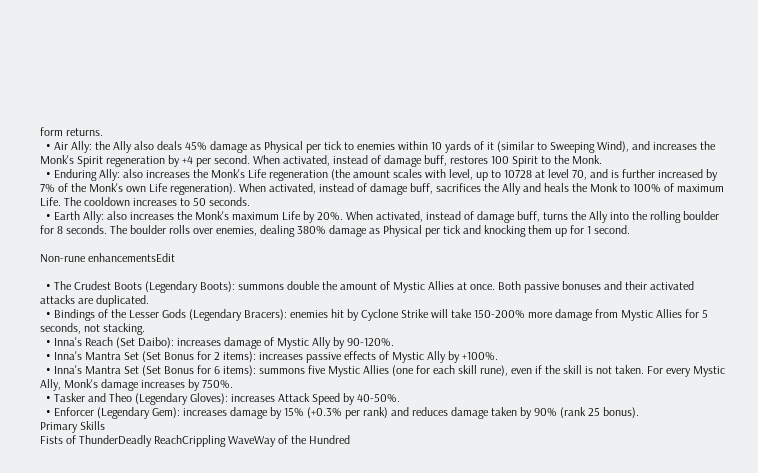form returns.
  • Air Ally: the Ally also deals 45% damage as Physical per tick to enemies within 10 yards of it (similar to Sweeping Wind), and increases the Monk's Spirit regeneration by +4 per second. When activated, instead of damage buff, restores 100 Spirit to the Monk.
  • Enduring Ally: also increases the Monk's Life regeneration (the amount scales with level, up to 10728 at level 70, and is further increased by 7% of the Monk's own Life regeneration). When activated, instead of damage buff, sacrifices the Ally and heals the Monk to 100% of maximum Life. The cooldown increases to 50 seconds.
  • Earth Ally: also increases the Monk's maximum Life by 20%. When activated, instead of damage buff, turns the Ally into the rolling boulder for 8 seconds. The boulder rolls over enemies, dealing 380% damage as Physical per tick and knocking them up for 1 second.

Non-rune enhancementsEdit

  • The Crudest Boots (Legendary Boots): summons double the amount of Mystic Allies at once. Both passive bonuses and their activated attacks are duplicated.
  • Bindings of the Lesser Gods (Legendary Bracers): enemies hit by Cyclone Strike will take 150-200% more damage from Mystic Allies for 5 seconds, not stacking.
  • Inna's Reach (Set Daibo): increases damage of Mystic Ally by 90-120%.
  • Inna's Mantra Set (Set Bonus for 2 items): increases passive effects of Mystic Ally by +100%.
  • Inna's Mantra Set (Set Bonus for 6 items): summons five Mystic Allies (one for each skill rune), even if the skill is not taken. For every Mystic Ally, Monk's damage increases by 750%.
  • Tasker and Theo (Legendary Gloves): increases Attack Speed by 40-50%.
  • Enforcer (Legendary Gem): increases damage by 15% (+0.3% per rank) and reduces damage taken by 90% (rank 25 bonus).
Primary Skills
Fists of ThunderDeadly ReachCrippling WaveWay of the Hundred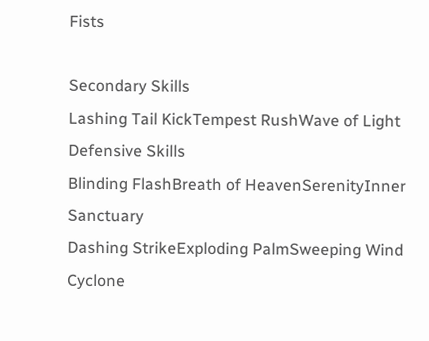Fists

Secondary Skills
Lashing Tail KickTempest RushWave of Light
Defensive Skills
Blinding FlashBreath of HeavenSerenityInner Sanctuary
Dashing StrikeExploding PalmSweeping Wind
Cyclone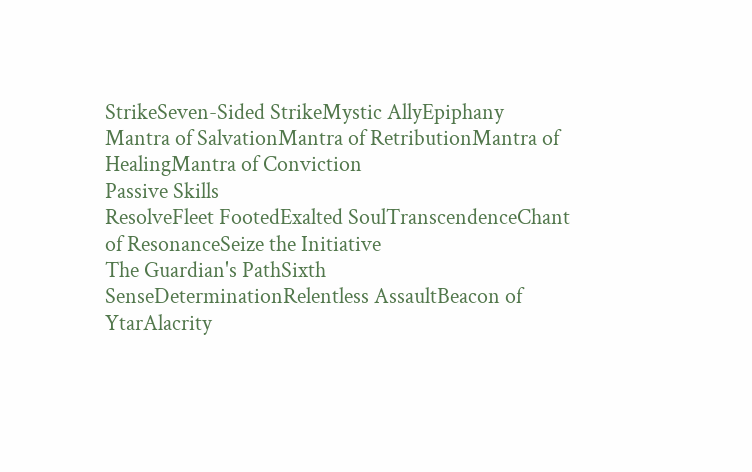StrikeSeven-Sided StrikeMystic AllyEpiphany
Mantra of SalvationMantra of RetributionMantra of HealingMantra of Conviction
Passive Skills
ResolveFleet FootedExalted SoulTranscendenceChant of ResonanceSeize the Initiative
The Guardian's PathSixth SenseDeterminationRelentless AssaultBeacon of YtarAlacrity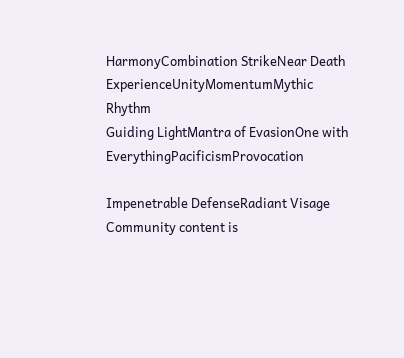HarmonyCombination StrikeNear Death ExperienceUnityMomentumMythic Rhythm
Guiding LightMantra of EvasionOne with EverythingPacificismProvocation

Impenetrable DefenseRadiant Visage
Community content is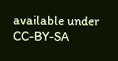available under CC-BY-SA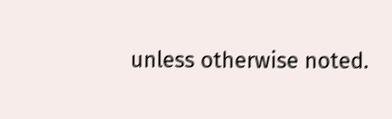unless otherwise noted.